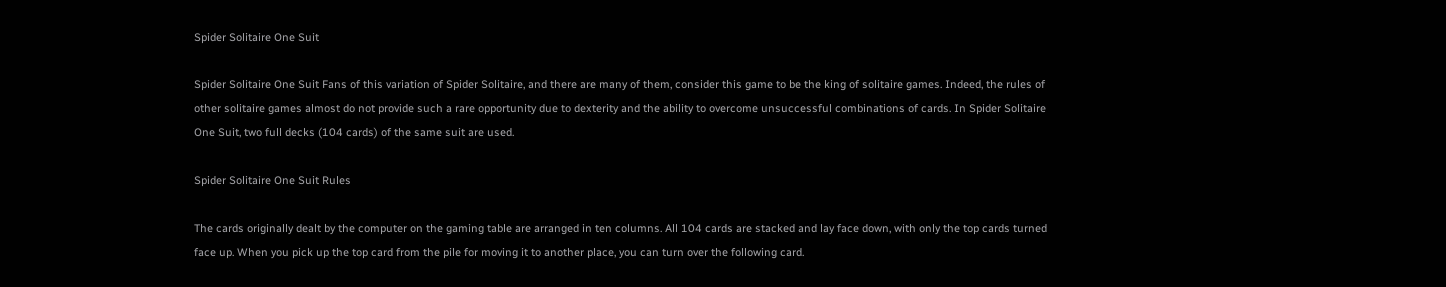Spider Solitaire One Suit

Spider Solitaire One Suit Fans of this variation of Spider Solitaire, and there are many of them, consider this game to be the king of solitaire games. Indeed, the rules of other solitaire games almost do not provide such a rare opportunity due to dexterity and the ability to overcome unsuccessful combinations of cards. In Spider Solitaire One Suit, two full decks (104 cards) of the same suit are used.

Spider Solitaire One Suit Rules

The cards originally dealt by the computer on the gaming table are arranged in ten columns. All 104 cards are stacked and lay face down, with only the top cards turned face up. When you pick up the top card from the pile for moving it to another place, you can turn over the following card.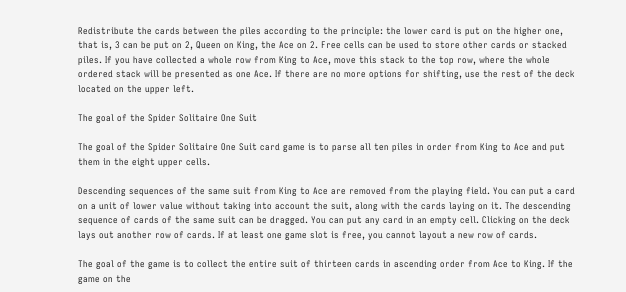Redistribute the cards between the piles according to the principle: the lower card is put on the higher one, that is, 3 can be put on 2, Queen on King, the Ace on 2. Free cells can be used to store other cards or stacked piles. If you have collected a whole row from King to Ace, move this stack to the top row, where the whole ordered stack will be presented as one Ace. If there are no more options for shifting, use the rest of the deck located on the upper left.

The goal of the Spider Solitaire One Suit

The goal of the Spider Solitaire One Suit card game is to parse all ten piles in order from King to Ace and put them in the eight upper cells.

Descending sequences of the same suit from King to Ace are removed from the playing field. You can put a card on a unit of lower value without taking into account the suit, along with the cards laying on it. The descending sequence of cards of the same suit can be dragged. You can put any card in an empty cell. Clicking on the deck lays out another row of cards. If at least one game slot is free, you cannot layout a new row of cards.

The goal of the game is to collect the entire suit of thirteen cards in ascending order from Ace to King. If the game on the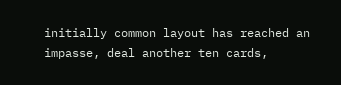initially common layout has reached an impasse, deal another ten cards,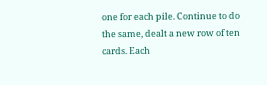one for each pile. Continue to do the same, dealt a new row of ten cards. Each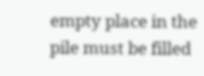empty place in the pile must be filled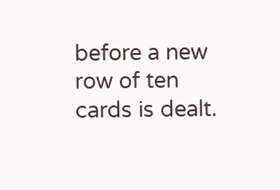before a new row of ten cards is dealt.